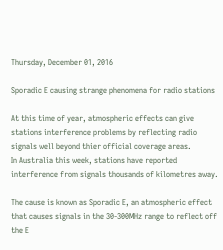Thursday, December 01, 2016

Sporadic E causing strange phenomena for radio stations

At this time of year, atmospheric effects can give stations interference problems by reflecting radio signals well beyond thier official coverage areas.
In Australia this week, stations have reported interference from signals thousands of kilometres away.

The cause is known as Sporadic E, an atmospheric effect that causes signals in the 30-300MHz range to reflect off the E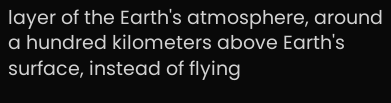layer of the Earth's atmosphere, around a hundred kilometers above Earth's surface, instead of flying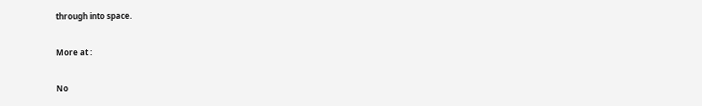through into space.

More at :

No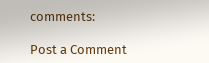comments:

Post a Comment